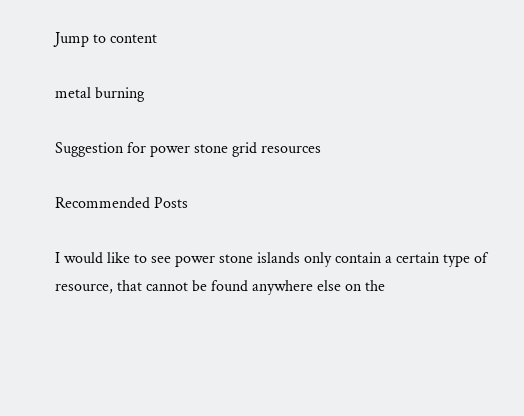Jump to content

metal burning

Suggestion for power stone grid resources

Recommended Posts

I would like to see power stone islands only contain a certain type of resource, that cannot be found anywhere else on the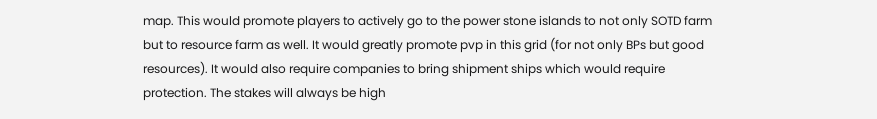map. This would promote players to actively go to the power stone islands to not only SOTD farm but to resource farm as well. It would greatly promote pvp in this grid (for not only BPs but good resources). It would also require companies to bring shipment ships which would require protection. The stakes will always be high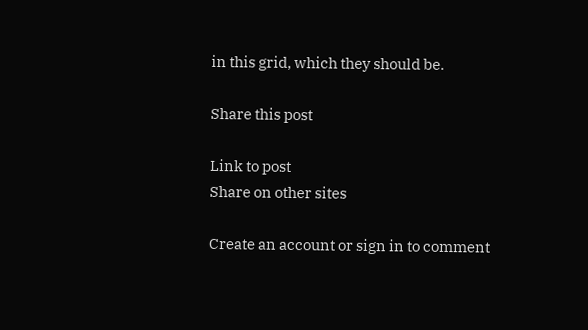in this grid, which they should be.

Share this post

Link to post
Share on other sites

Create an account or sign in to comment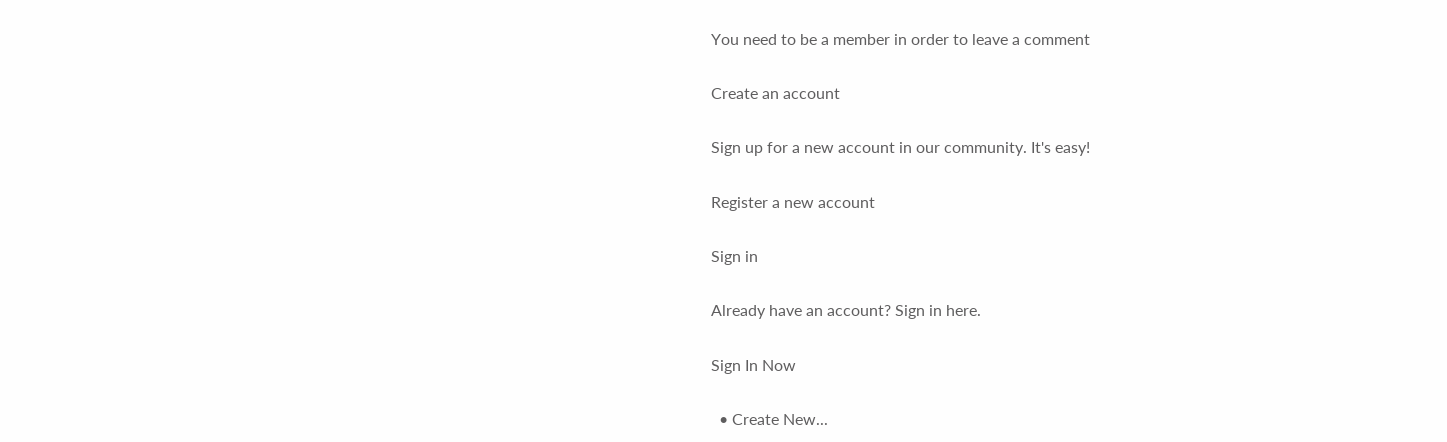You need to be a member in order to leave a comment

Create an account

Sign up for a new account in our community. It's easy!

Register a new account

Sign in

Already have an account? Sign in here.

Sign In Now

  • Create New...